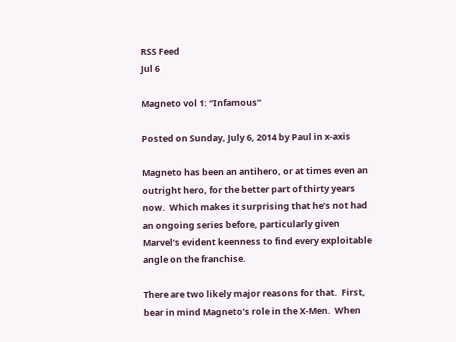RSS Feed
Jul 6

Magneto vol 1: “Infamous”

Posted on Sunday, July 6, 2014 by Paul in x-axis

Magneto has been an antihero, or at times even an outright hero, for the better part of thirty years now.  Which makes it surprising that he’s not had an ongoing series before, particularly given Marvel’s evident keenness to find every exploitable angle on the franchise.

There are two likely major reasons for that.  First, bear in mind Magneto’s role in the X-Men.  When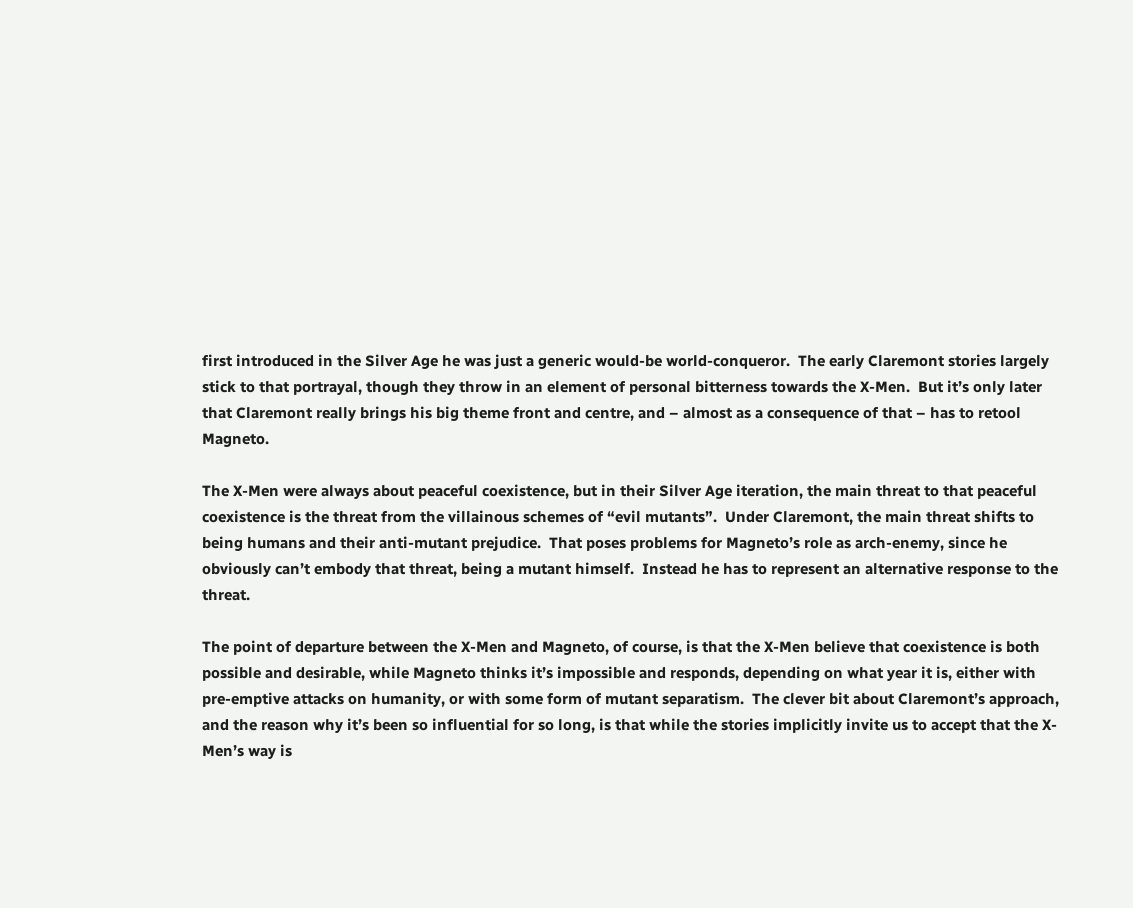first introduced in the Silver Age he was just a generic would-be world-conqueror.  The early Claremont stories largely stick to that portrayal, though they throw in an element of personal bitterness towards the X-Men.  But it’s only later that Claremont really brings his big theme front and centre, and – almost as a consequence of that – has to retool Magneto.

The X-Men were always about peaceful coexistence, but in their Silver Age iteration, the main threat to that peaceful coexistence is the threat from the villainous schemes of “evil mutants”.  Under Claremont, the main threat shifts to being humans and their anti-mutant prejudice.  That poses problems for Magneto’s role as arch-enemy, since he obviously can’t embody that threat, being a mutant himself.  Instead he has to represent an alternative response to the threat.

The point of departure between the X-Men and Magneto, of course, is that the X-Men believe that coexistence is both possible and desirable, while Magneto thinks it’s impossible and responds, depending on what year it is, either with pre-emptive attacks on humanity, or with some form of mutant separatism.  The clever bit about Claremont’s approach, and the reason why it’s been so influential for so long, is that while the stories implicitly invite us to accept that the X-Men’s way is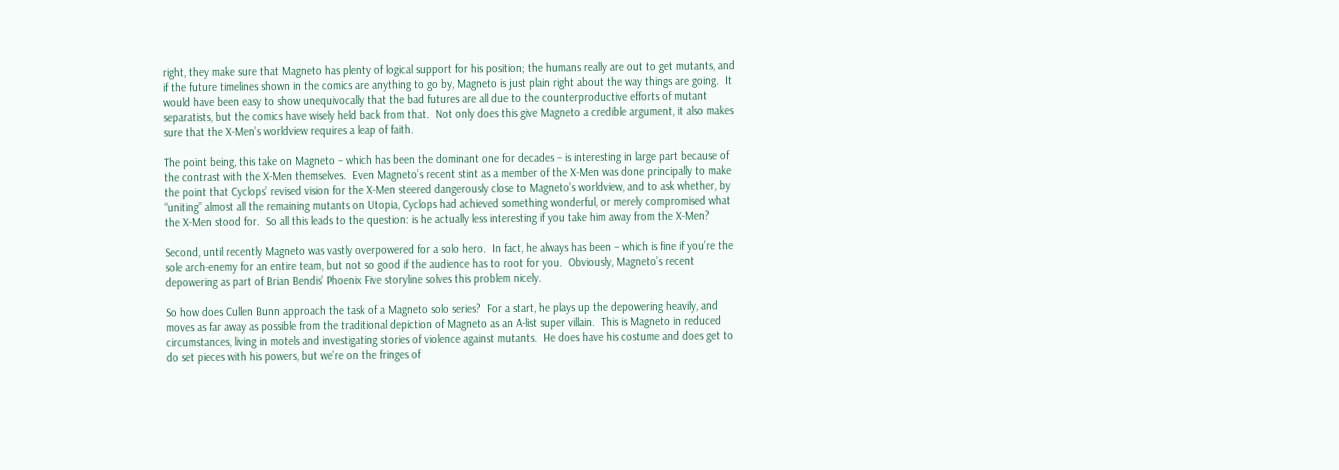right, they make sure that Magneto has plenty of logical support for his position; the humans really are out to get mutants, and if the future timelines shown in the comics are anything to go by, Magneto is just plain right about the way things are going.  It would have been easy to show unequivocally that the bad futures are all due to the counterproductive efforts of mutant separatists, but the comics have wisely held back from that.  Not only does this give Magneto a credible argument, it also makes sure that the X-Men’s worldview requires a leap of faith.

The point being, this take on Magneto – which has been the dominant one for decades – is interesting in large part because of the contrast with the X-Men themselves.  Even Magneto’s recent stint as a member of the X-Men was done principally to make the point that Cyclops’ revised vision for the X-Men steered dangerously close to Magneto’s worldview, and to ask whether, by “uniting” almost all the remaining mutants on Utopia, Cyclops had achieved something wonderful, or merely compromised what the X-Men stood for.  So all this leads to the question: is he actually less interesting if you take him away from the X-Men?

Second, until recently Magneto was vastly overpowered for a solo hero.  In fact, he always has been – which is fine if you’re the sole arch-enemy for an entire team, but not so good if the audience has to root for you.  Obviously, Magneto’s recent depowering as part of Brian Bendis’ Phoenix Five storyline solves this problem nicely.

So how does Cullen Bunn approach the task of a Magneto solo series?  For a start, he plays up the depowering heavily, and moves as far away as possible from the traditional depiction of Magneto as an A-list super villain.  This is Magneto in reduced circumstances, living in motels and investigating stories of violence against mutants.  He does have his costume and does get to do set pieces with his powers, but we’re on the fringes of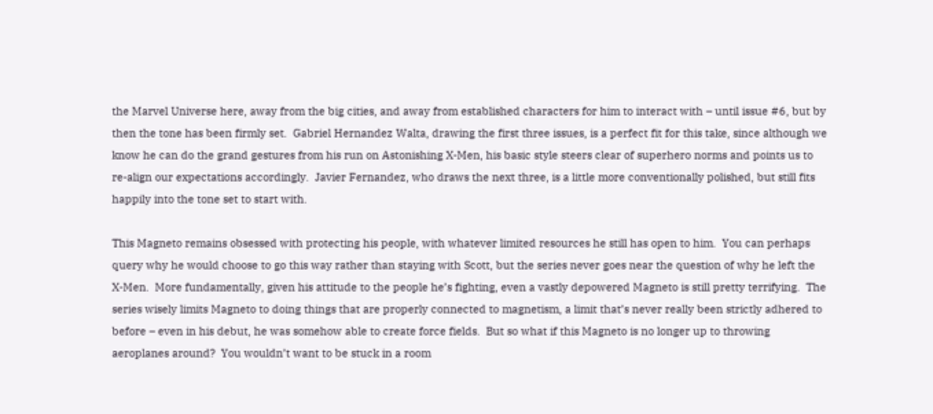the Marvel Universe here, away from the big cities, and away from established characters for him to interact with – until issue #6, but by then the tone has been firmly set.  Gabriel Hernandez Walta, drawing the first three issues, is a perfect fit for this take, since although we know he can do the grand gestures from his run on Astonishing X-Men, his basic style steers clear of superhero norms and points us to re-align our expectations accordingly.  Javier Fernandez, who draws the next three, is a little more conventionally polished, but still fits happily into the tone set to start with.

This Magneto remains obsessed with protecting his people, with whatever limited resources he still has open to him.  You can perhaps query why he would choose to go this way rather than staying with Scott, but the series never goes near the question of why he left the X-Men.  More fundamentally, given his attitude to the people he’s fighting, even a vastly depowered Magneto is still pretty terrifying.  The series wisely limits Magneto to doing things that are properly connected to magnetism, a limit that’s never really been strictly adhered to before – even in his debut, he was somehow able to create force fields.  But so what if this Magneto is no longer up to throwing aeroplanes around?  You wouldn’t want to be stuck in a room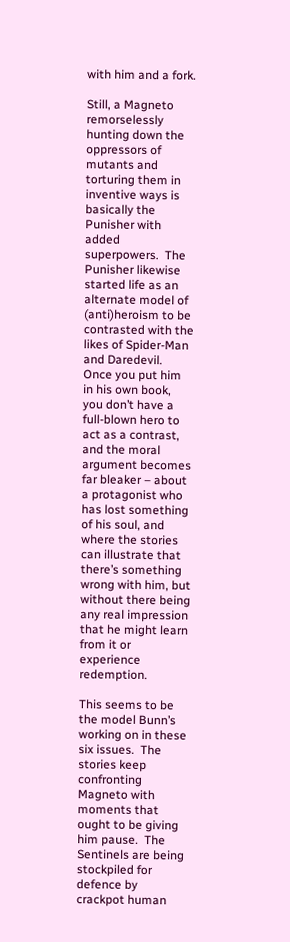with him and a fork.

Still, a Magneto remorselessly hunting down the oppressors of mutants and torturing them in inventive ways is basically the Punisher with added superpowers.  The Punisher likewise started life as an alternate model of (anti)heroism to be contrasted with the likes of Spider-Man and Daredevil.  Once you put him in his own book, you don’t have a full-blown hero to act as a contrast, and the moral argument becomes far bleaker – about a protagonist who has lost something of his soul, and where the stories can illustrate that there’s something wrong with him, but without there being any real impression that he might learn from it or experience redemption.

This seems to be the model Bunn’s working on in these six issues.  The stories keep confronting Magneto with moments that ought to be giving him pause.  The Sentinels are being stockpiled for defence by crackpot human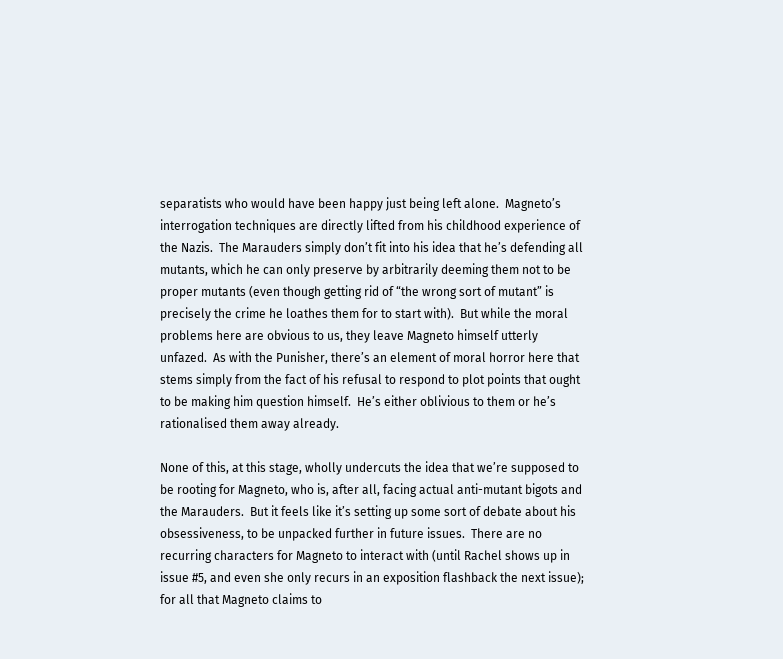separatists who would have been happy just being left alone.  Magneto’s interrogation techniques are directly lifted from his childhood experience of the Nazis.  The Marauders simply don’t fit into his idea that he’s defending all mutants, which he can only preserve by arbitrarily deeming them not to be proper mutants (even though getting rid of “the wrong sort of mutant” is precisely the crime he loathes them for to start with).  But while the moral problems here are obvious to us, they leave Magneto himself utterly unfazed.  As with the Punisher, there’s an element of moral horror here that stems simply from the fact of his refusal to respond to plot points that ought to be making him question himself.  He’s either oblivious to them or he’s rationalised them away already.

None of this, at this stage, wholly undercuts the idea that we’re supposed to be rooting for Magneto, who is, after all, facing actual anti-mutant bigots and the Marauders.  But it feels like it’s setting up some sort of debate about his obsessiveness, to be unpacked further in future issues.  There are no recurring characters for Magneto to interact with (until Rachel shows up in issue #5, and even she only recurs in an exposition flashback the next issue); for all that Magneto claims to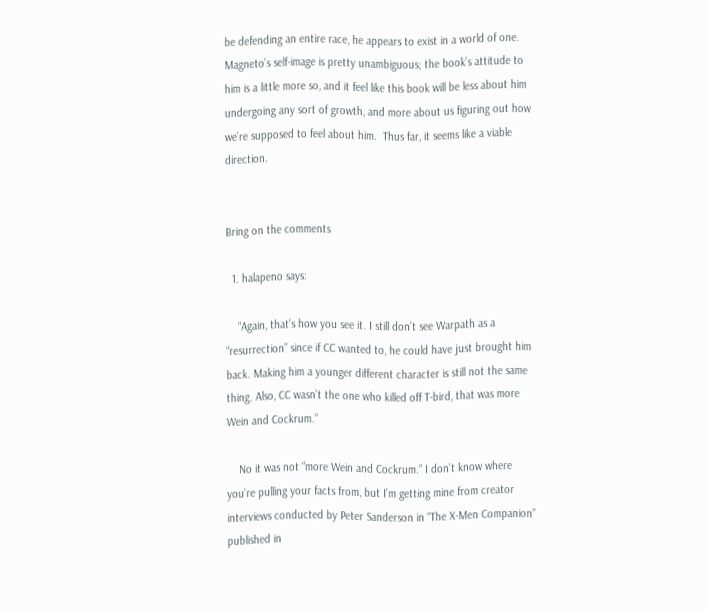be defending an entire race, he appears to exist in a world of one.  Magneto’s self-image is pretty unambiguous; the book’s attitude to him is a little more so, and it feel like this book will be less about him undergoing any sort of growth, and more about us figuring out how we’re supposed to feel about him.  Thus far, it seems like a viable direction.


Bring on the comments

  1. halapeno says:

    “Again, that’s how you see it. I still don’t see Warpath as a “resurrection” since if CC wanted to, he could have just brought him back. Making him a younger different character is still not the same thing. Also, CC wasn’t the one who killed off T-bird, that was more Wein and Cockrum.”

    No it was not “more Wein and Cockrum.” I don’t know where you’re pulling your facts from, but I’m getting mine from creator interviews conducted by Peter Sanderson in “The X-Men Companion” published in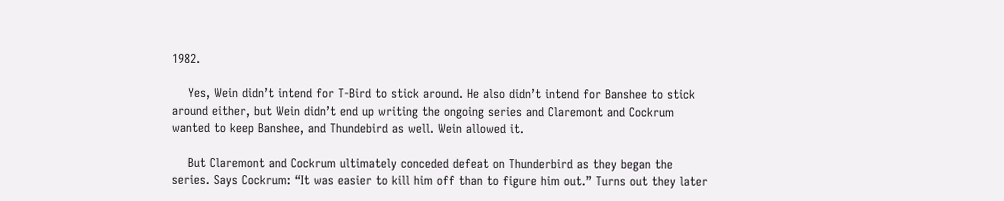1982.

    Yes, Wein didn’t intend for T-Bird to stick around. He also didn’t intend for Banshee to stick around either, but Wein didn’t end up writing the ongoing series and Claremont and Cockrum wanted to keep Banshee, and Thundebird as well. Wein allowed it.

    But Claremont and Cockrum ultimately conceded defeat on Thunderbird as they began the series. Says Cockrum: “It was easier to kill him off than to figure him out.” Turns out they later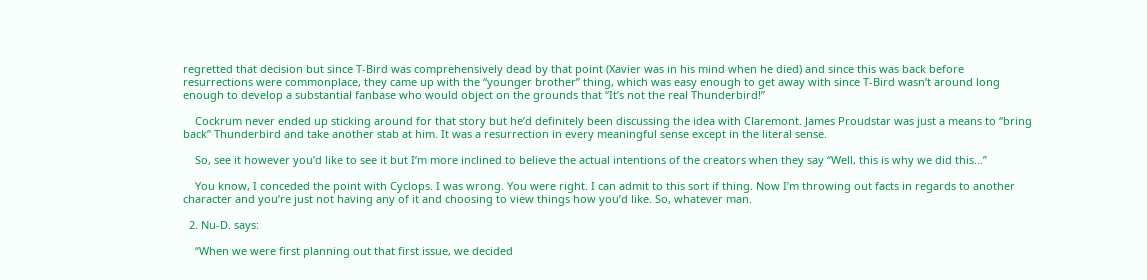regretted that decision but since T-Bird was comprehensively dead by that point (Xavier was in his mind when he died) and since this was back before resurrections were commonplace, they came up with the “younger brother” thing, which was easy enough to get away with since T-Bird wasn’t around long enough to develop a substantial fanbase who would object on the grounds that “It’s not the real Thunderbird!”

    Cockrum never ended up sticking around for that story but he’d definitely been discussing the idea with Claremont. James Proudstar was just a means to “bring back” Thunderbird and take another stab at him. It was a resurrection in every meaningful sense except in the literal sense.

    So, see it however you’d like to see it but I’m more inclined to believe the actual intentions of the creators when they say “Well, this is why we did this…”

    You know, I conceded the point with Cyclops. I was wrong. You were right. I can admit to this sort if thing. Now I’m throwing out facts in regards to another character and you’re just not having any of it and choosing to view things how you’d like. So, whatever man.

  2. Nu-D. says:

    “When we were first planning out that first issue, we decided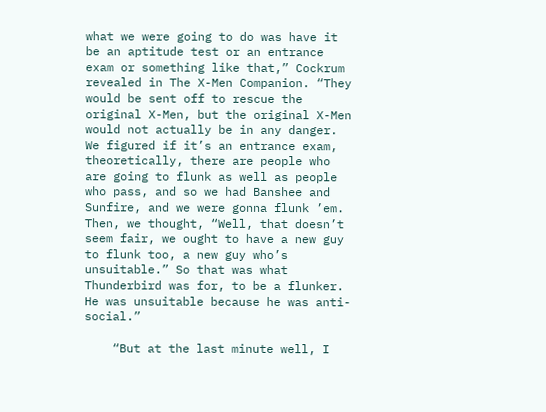what we were going to do was have it be an aptitude test or an entrance exam or something like that,” Cockrum revealed in The X-Men Companion. “They would be sent off to rescue the original X-Men, but the original X-Men would not actually be in any danger. We figured if it’s an entrance exam, theoretically, there are people who are going to flunk as well as people who pass, and so we had Banshee and Sunfire, and we were gonna flunk ’em. Then, we thought, “Well, that doesn’t seem fair, we ought to have a new guy to flunk too, a new guy who’s unsuitable.” So that was what Thunderbird was for, to be a flunker. He was unsuitable because he was anti-social.”

    “But at the last minute well, I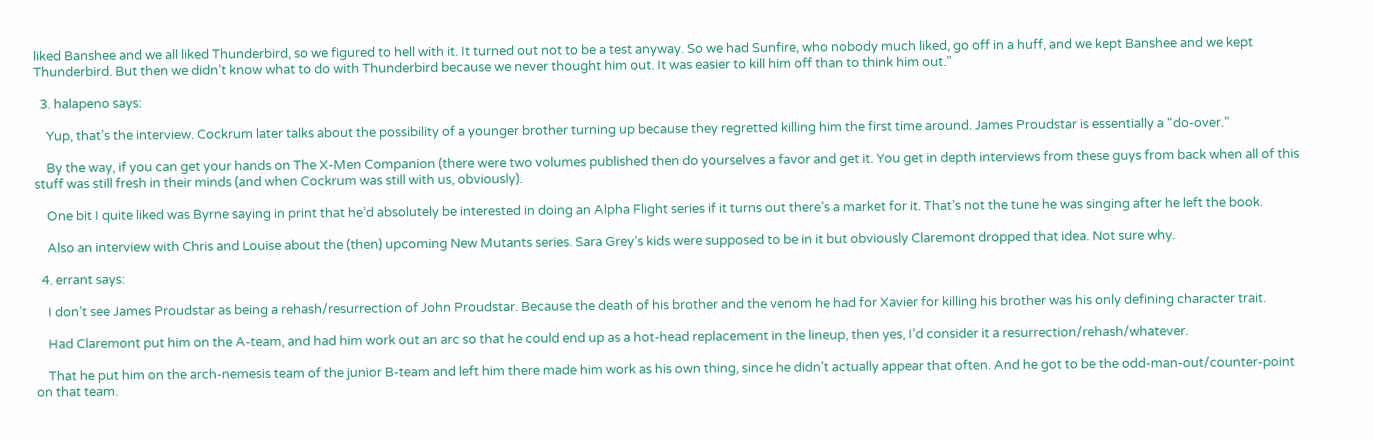liked Banshee and we all liked Thunderbird, so we figured to hell with it. It turned out not to be a test anyway. So we had Sunfire, who nobody much liked, go off in a huff, and we kept Banshee and we kept Thunderbird. But then we didn’t know what to do with Thunderbird because we never thought him out. It was easier to kill him off than to think him out.”

  3. halapeno says:

    Yup, that’s the interview. Cockrum later talks about the possibility of a younger brother turning up because they regretted killing him the first time around. James Proudstar is essentially a “do-over.”

    By the way, if you can get your hands on The X-Men Companion (there were two volumes published then do yourselves a favor and get it. You get in depth interviews from these guys from back when all of this stuff was still fresh in their minds (and when Cockrum was still with us, obviously).

    One bit I quite liked was Byrne saying in print that he’d absolutely be interested in doing an Alpha Flight series if it turns out there’s a market for it. That’s not the tune he was singing after he left the book.

    Also an interview with Chris and Louise about the (then) upcoming New Mutants series. Sara Grey’s kids were supposed to be in it but obviously Claremont dropped that idea. Not sure why.

  4. errant says:

    I don’t see James Proudstar as being a rehash/resurrection of John Proudstar. Because the death of his brother and the venom he had for Xavier for killing his brother was his only defining character trait.

    Had Claremont put him on the A-team, and had him work out an arc so that he could end up as a hot-head replacement in the lineup, then yes, I’d consider it a resurrection/rehash/whatever.

    That he put him on the arch-nemesis team of the junior B-team and left him there made him work as his own thing, since he didn’t actually appear that often. And he got to be the odd-man-out/counter-point on that team.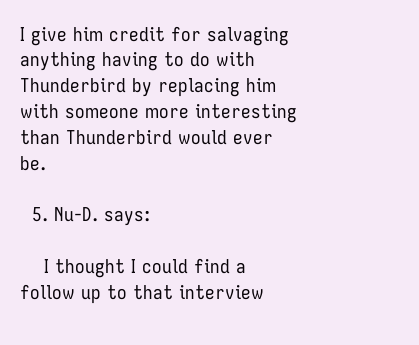I give him credit for salvaging anything having to do with Thunderbird by replacing him with someone more interesting than Thunderbird would ever be.

  5. Nu-D. says:

    I thought I could find a follow up to that interview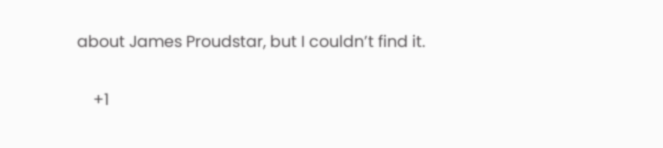about James Proudstar, but I couldn’t find it.

    +1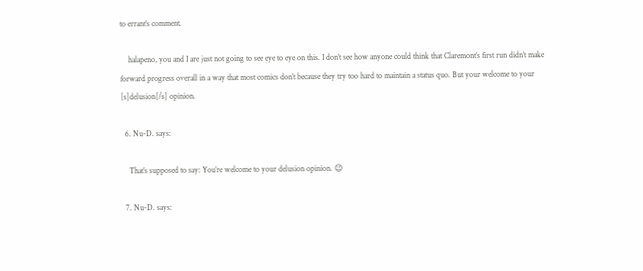to errant’s comment.

    halapeno, you and I are just not going to see eye to eye on this. I don’t see how anyone could think that Claremont’s first run didn’t make forward progress overall in a way that most comics don’t because they try too hard to maintain a status quo. But your welcome to your [s]delusion[/s] opinion.

  6. Nu-D. says:

    That’s supposed to say: You’re welcome to your delusion opinion. 😉

  7. Nu-D. says: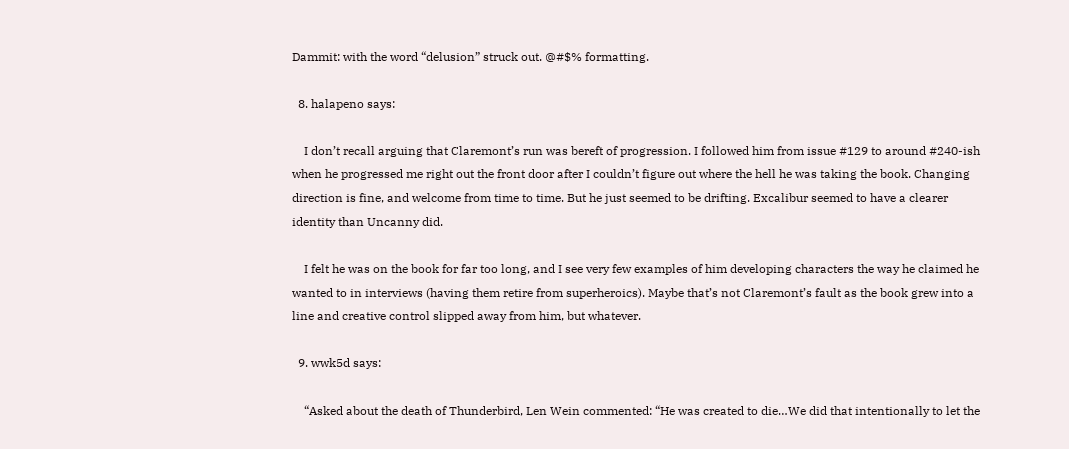Dammit: with the word “delusion” struck out. @#$% formatting.

  8. halapeno says:

    I don’t recall arguing that Claremont’s run was bereft of progression. I followed him from issue #129 to around #240-ish when he progressed me right out the front door after I couldn’t figure out where the hell he was taking the book. Changing direction is fine, and welcome from time to time. But he just seemed to be drifting. Excalibur seemed to have a clearer identity than Uncanny did.

    I felt he was on the book for far too long, and I see very few examples of him developing characters the way he claimed he wanted to in interviews (having them retire from superheroics). Maybe that’s not Claremont’s fault as the book grew into a line and creative control slipped away from him, but whatever.

  9. wwk5d says:

    “Asked about the death of Thunderbird, Len Wein commented: “He was created to die…We did that intentionally to let the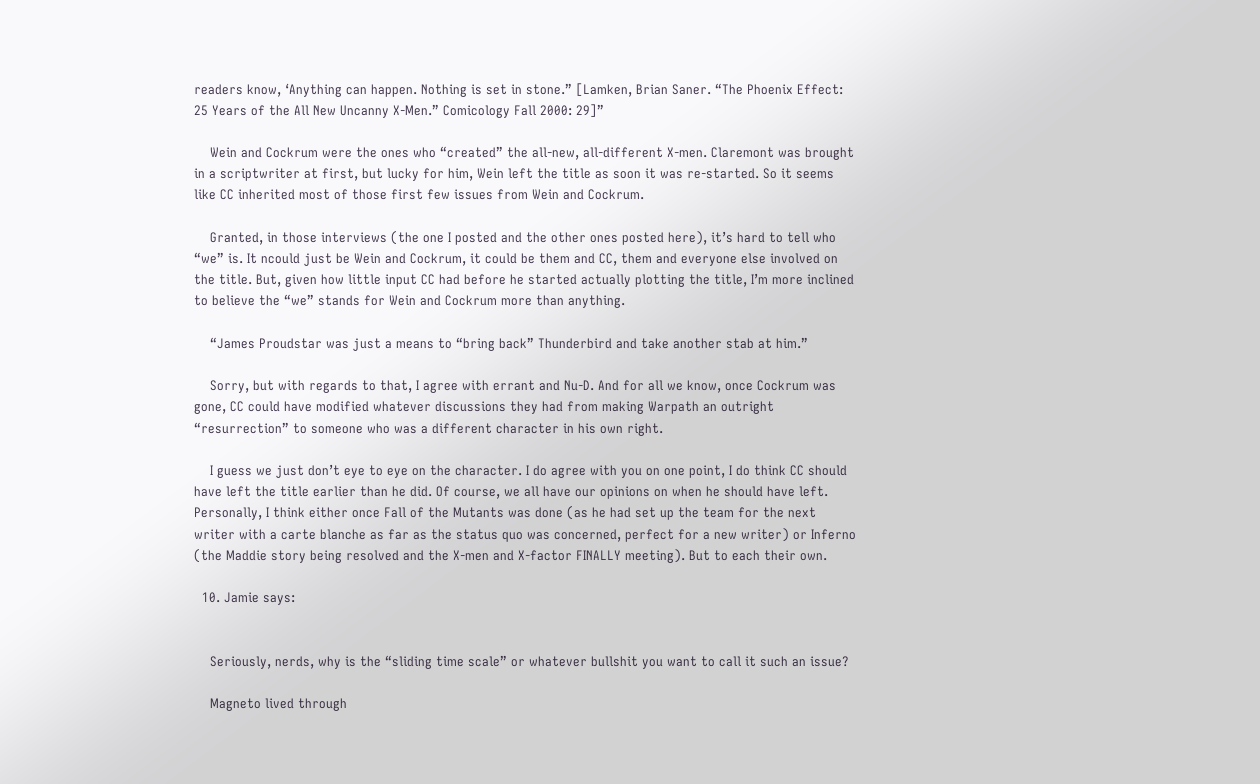readers know, ‘Anything can happen. Nothing is set in stone.” [Lamken, Brian Saner. “The Phoenix Effect: 25 Years of the All New Uncanny X-Men.” Comicology Fall 2000: 29]”

    Wein and Cockrum were the ones who “created” the all-new, all-different X-men. Claremont was brought in a scriptwriter at first, but lucky for him, Wein left the title as soon it was re-started. So it seems like CC inherited most of those first few issues from Wein and Cockrum.

    Granted, in those interviews (the one I posted and the other ones posted here), it’s hard to tell who “we” is. It ncould just be Wein and Cockrum, it could be them and CC, them and everyone else involved on the title. But, given how little input CC had before he started actually plotting the title, I’m more inclined to believe the “we” stands for Wein and Cockrum more than anything.

    “James Proudstar was just a means to “bring back” Thunderbird and take another stab at him.”

    Sorry, but with regards to that, I agree with errant and Nu-D. And for all we know, once Cockrum was gone, CC could have modified whatever discussions they had from making Warpath an outright “resurrection” to someone who was a different character in his own right.

    I guess we just don’t eye to eye on the character. I do agree with you on one point, I do think CC should have left the title earlier than he did. Of course, we all have our opinions on when he should have left. Personally, I think either once Fall of the Mutants was done (as he had set up the team for the next writer with a carte blanche as far as the status quo was concerned, perfect for a new writer) or Inferno (the Maddie story being resolved and the X-men and X-factor FINALLY meeting). But to each their own.

  10. Jamie says:


    Seriously, nerds, why is the “sliding time scale” or whatever bullshit you want to call it such an issue?

    Magneto lived through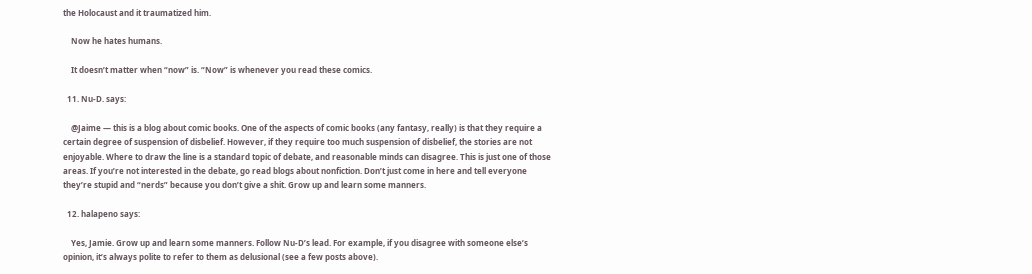the Holocaust and it traumatized him.

    Now he hates humans.

    It doesn’t matter when “now” is. “Now” is whenever you read these comics.

  11. Nu-D. says:

    @Jaime — this is a blog about comic books. One of the aspects of comic books (any fantasy, really) is that they require a certain degree of suspension of disbelief. However, if they require too much suspension of disbelief, the stories are not enjoyable. Where to draw the line is a standard topic of debate, and reasonable minds can disagree. This is just one of those areas. If you’re not interested in the debate, go read blogs about nonfiction. Don’t just come in here and tell everyone they’re stupid and “nerds” because you don’t give a shit. Grow up and learn some manners.

  12. halapeno says:

    Yes, Jamie. Grow up and learn some manners. Follow Nu-D’s lead. For example, if you disagree with someone else’s opinion, it’s always polite to refer to them as delusional (see a few posts above).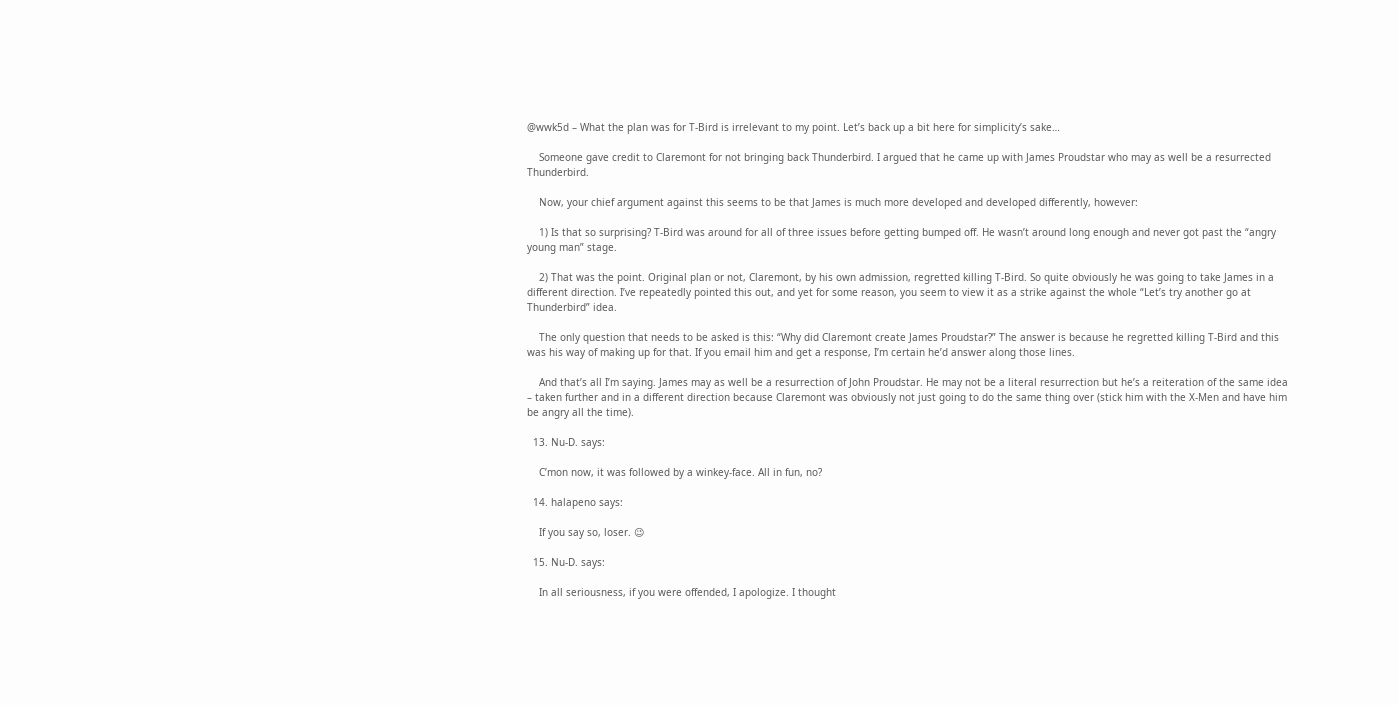@wwk5d – What the plan was for T-Bird is irrelevant to my point. Let’s back up a bit here for simplicity’s sake…

    Someone gave credit to Claremont for not bringing back Thunderbird. I argued that he came up with James Proudstar who may as well be a resurrected Thunderbird.

    Now, your chief argument against this seems to be that James is much more developed and developed differently, however:

    1) Is that so surprising? T-Bird was around for all of three issues before getting bumped off. He wasn’t around long enough and never got past the “angry young man” stage.

    2) That was the point. Original plan or not, Claremont, by his own admission, regretted killing T-Bird. So quite obviously he was going to take James in a different direction. I’ve repeatedly pointed this out, and yet for some reason, you seem to view it as a strike against the whole “Let’s try another go at Thunderbird” idea.

    The only question that needs to be asked is this: “Why did Claremont create James Proudstar?” The answer is because he regretted killing T-Bird and this was his way of making up for that. If you email him and get a response, I’m certain he’d answer along those lines.

    And that’s all I’m saying. James may as well be a resurrection of John Proudstar. He may not be a literal resurrection but he’s a reiteration of the same idea – taken further and in a different direction because Claremont was obviously not just going to do the same thing over (stick him with the X-Men and have him be angry all the time).

  13. Nu-D. says:

    C’mon now, it was followed by a winkey-face. All in fun, no?

  14. halapeno says:

    If you say so, loser. 😉

  15. Nu-D. says:

    In all seriousness, if you were offended, I apologize. I thought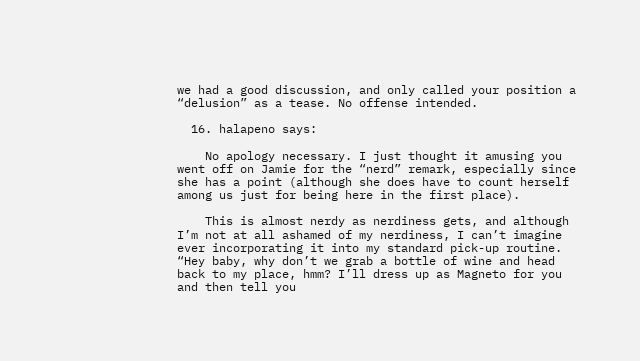we had a good discussion, and only called your position a “delusion” as a tease. No offense intended.

  16. halapeno says:

    No apology necessary. I just thought it amusing you went off on Jamie for the “nerd” remark, especially since she has a point (although she does have to count herself among us just for being here in the first place).

    This is almost nerdy as nerdiness gets, and although I’m not at all ashamed of my nerdiness, I can’t imagine ever incorporating it into my standard pick-up routine. “Hey baby, why don’t we grab a bottle of wine and head back to my place, hmm? I’ll dress up as Magneto for you and then tell you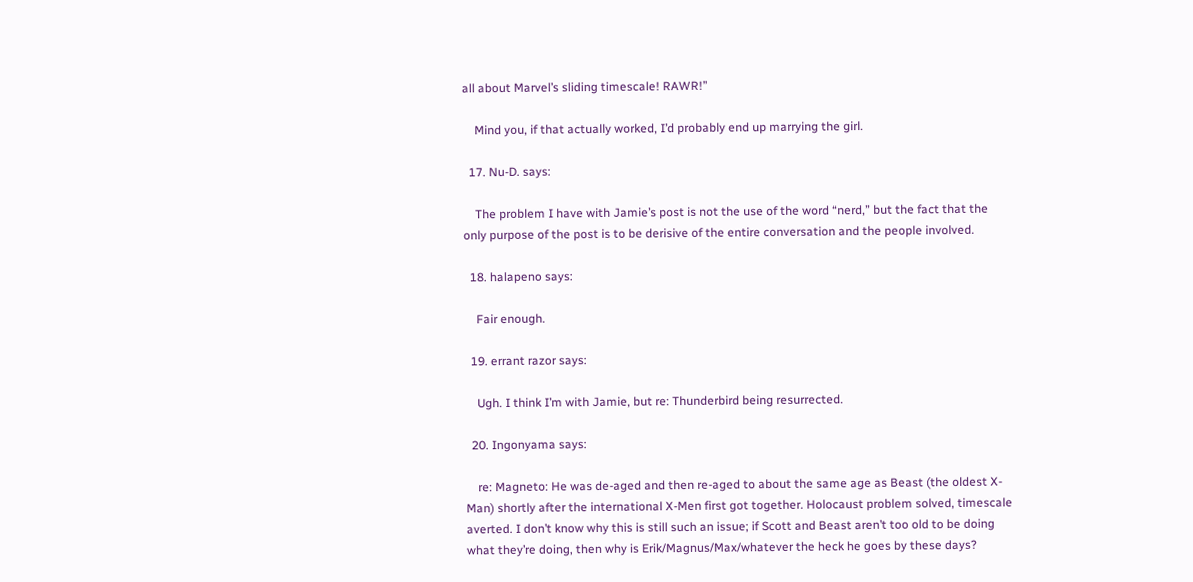all about Marvel’s sliding timescale! RAWR!”

    Mind you, if that actually worked, I’d probably end up marrying the girl.

  17. Nu-D. says:

    The problem I have with Jamie’s post is not the use of the word “nerd,” but the fact that the only purpose of the post is to be derisive of the entire conversation and the people involved.

  18. halapeno says:

    Fair enough.

  19. errant razor says:

    Ugh. I think I’m with Jamie, but re: Thunderbird being resurrected.

  20. Ingonyama says:

    re: Magneto: He was de-aged and then re-aged to about the same age as Beast (the oldest X-Man) shortly after the international X-Men first got together. Holocaust problem solved, timescale averted. I don’t know why this is still such an issue; if Scott and Beast aren’t too old to be doing what they’re doing, then why is Erik/Magnus/Max/whatever the heck he goes by these days?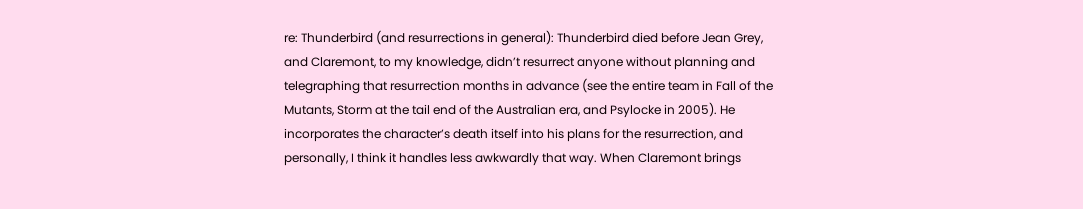re: Thunderbird (and resurrections in general): Thunderbird died before Jean Grey, and Claremont, to my knowledge, didn’t resurrect anyone without planning and telegraphing that resurrection months in advance (see the entire team in Fall of the Mutants, Storm at the tail end of the Australian era, and Psylocke in 2005). He incorporates the character’s death itself into his plans for the resurrection, and personally, I think it handles less awkwardly that way. When Claremont brings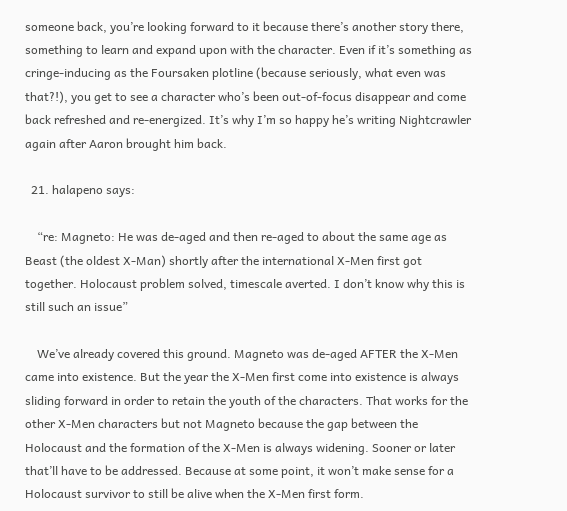someone back, you’re looking forward to it because there’s another story there, something to learn and expand upon with the character. Even if it’s something as cringe-inducing as the Foursaken plotline (because seriously, what even was that?!), you get to see a character who’s been out-of-focus disappear and come back refreshed and re-energized. It’s why I’m so happy he’s writing Nightcrawler again after Aaron brought him back.

  21. halapeno says:

    “re: Magneto: He was de-aged and then re-aged to about the same age as Beast (the oldest X-Man) shortly after the international X-Men first got together. Holocaust problem solved, timescale averted. I don’t know why this is still such an issue”

    We’ve already covered this ground. Magneto was de-aged AFTER the X-Men came into existence. But the year the X-Men first come into existence is always sliding forward in order to retain the youth of the characters. That works for the other X-Men characters but not Magneto because the gap between the Holocaust and the formation of the X-Men is always widening. Sooner or later that’ll have to be addressed. Because at some point, it won’t make sense for a Holocaust survivor to still be alive when the X-Men first form.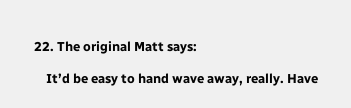22. The original Matt says:

    It’d be easy to hand wave away, really. Have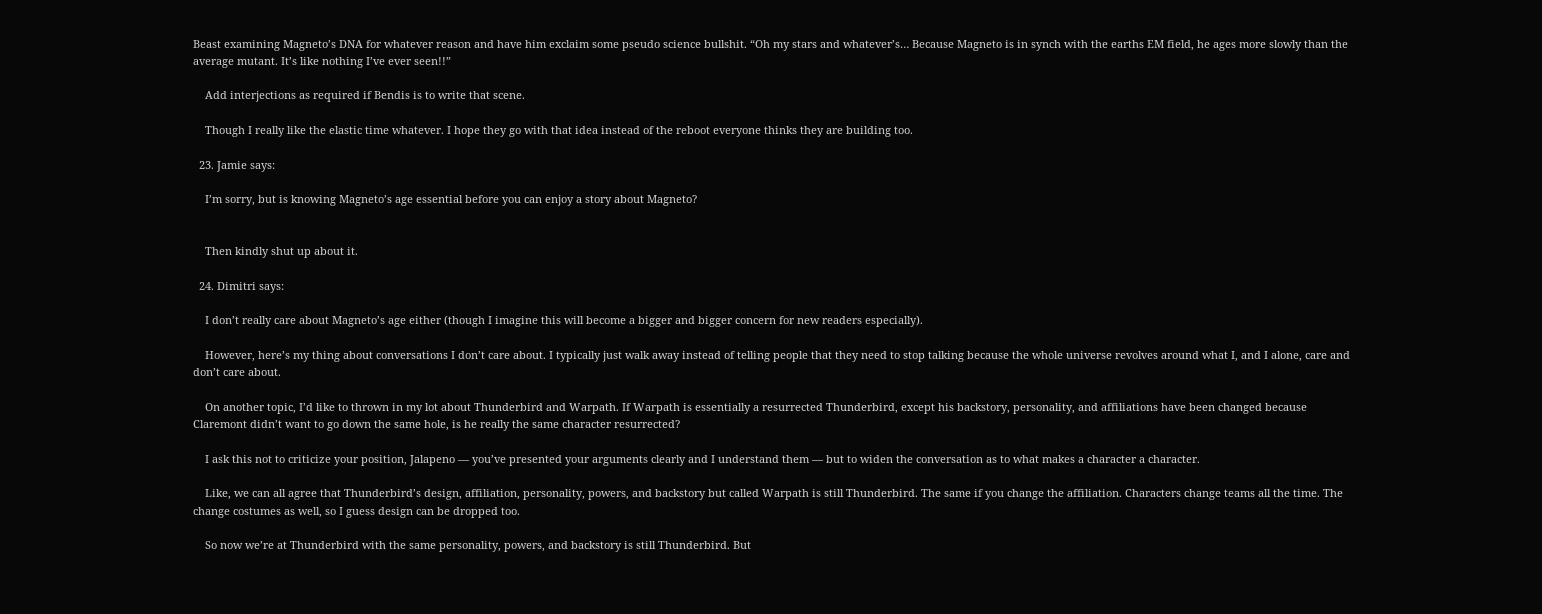Beast examining Magneto’s DNA for whatever reason and have him exclaim some pseudo science bullshit. “Oh my stars and whatever’s… Because Magneto is in synch with the earths EM field, he ages more slowly than the average mutant. It’s like nothing I’ve ever seen!!”

    Add interjections as required if Bendis is to write that scene.

    Though I really like the elastic time whatever. I hope they go with that idea instead of the reboot everyone thinks they are building too.

  23. Jamie says:

    I’m sorry, but is knowing Magneto’s age essential before you can enjoy a story about Magneto?


    Then kindly shut up about it.

  24. Dimitri says:

    I don’t really care about Magneto’s age either (though I imagine this will become a bigger and bigger concern for new readers especially).

    However, here’s my thing about conversations I don’t care about. I typically just walk away instead of telling people that they need to stop talking because the whole universe revolves around what I, and I alone, care and don’t care about.

    On another topic, I’d like to thrown in my lot about Thunderbird and Warpath. If Warpath is essentially a resurrected Thunderbird, except his backstory, personality, and affiliations have been changed because Claremont didn’t want to go down the same hole, is he really the same character resurrected?

    I ask this not to criticize your position, Jalapeno — you’ve presented your arguments clearly and I understand them — but to widen the conversation as to what makes a character a character.

    Like, we can all agree that Thunderbird’s design, affiliation, personality, powers, and backstory but called Warpath is still Thunderbird. The same if you change the affiliation. Characters change teams all the time. The change costumes as well, so I guess design can be dropped too.

    So now we’re at Thunderbird with the same personality, powers, and backstory is still Thunderbird. But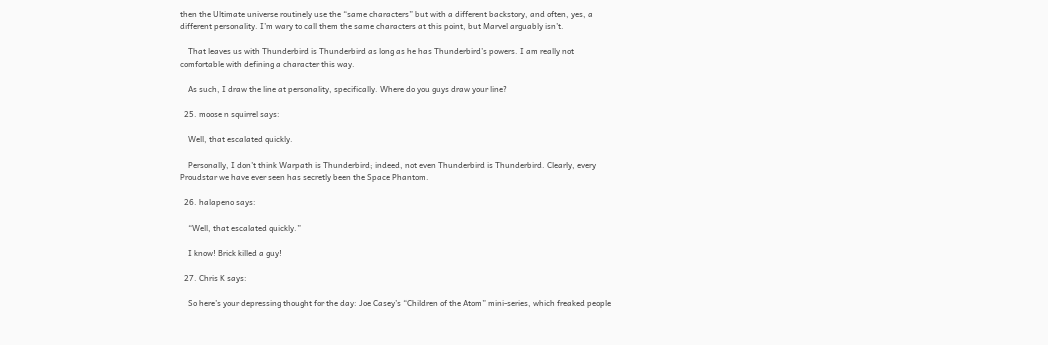then the Ultimate universe routinely use the “same characters” but with a different backstory, and often, yes, a different personality. I’m wary to call them the same characters at this point, but Marvel arguably isn’t.

    That leaves us with Thunderbird is Thunderbird as long as he has Thunderbird’s powers. I am really not comfortable with defining a character this way.

    As such, I draw the line at personality, specifically. Where do you guys draw your line?

  25. moose n squirrel says:

    Well, that escalated quickly.

    Personally, I don’t think Warpath is Thunderbird; indeed, not even Thunderbird is Thunderbird. Clearly, every Proudstar we have ever seen has secretly been the Space Phantom.

  26. halapeno says:

    “Well, that escalated quickly.”

    I know! Brick killed a guy!

  27. Chris K says:

    So here’s your depressing thought for the day: Joe Casey’s “Children of the Atom” mini-series, which freaked people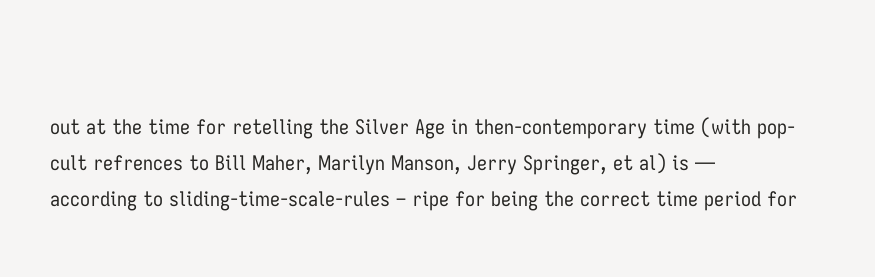out at the time for retelling the Silver Age in then-contemporary time (with pop-cult refrences to Bill Maher, Marilyn Manson, Jerry Springer, et al) is — according to sliding-time-scale-rules – ripe for being the correct time period for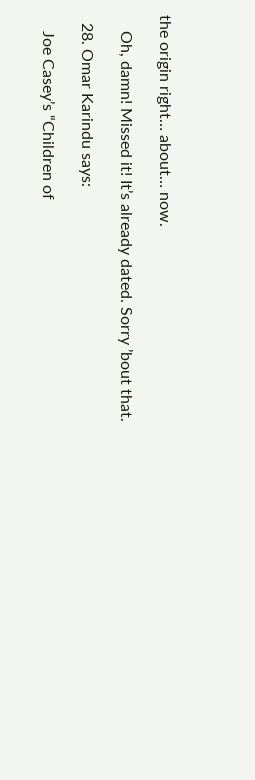the origin right… about… now.

    Oh, damn! Missed it! It’s already dated. Sorry ’bout that.

  28. Omar Karindu says:

    Joe Casey’s “Children of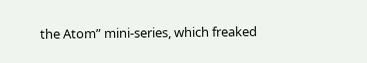the Atom” mini-series, which freaked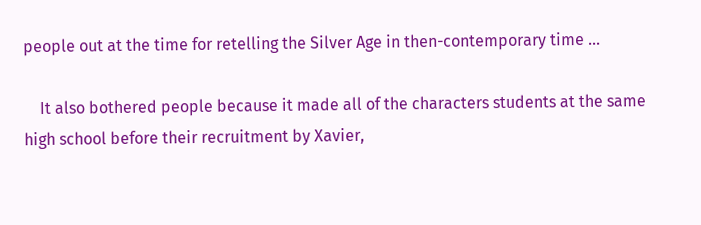people out at the time for retelling the Silver Age in then-contemporary time …

    It also bothered people because it made all of the characters students at the same high school before their recruitment by Xavier,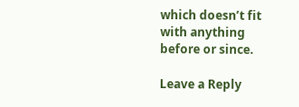which doesn’t fit with anything before or since.

Leave a Reply